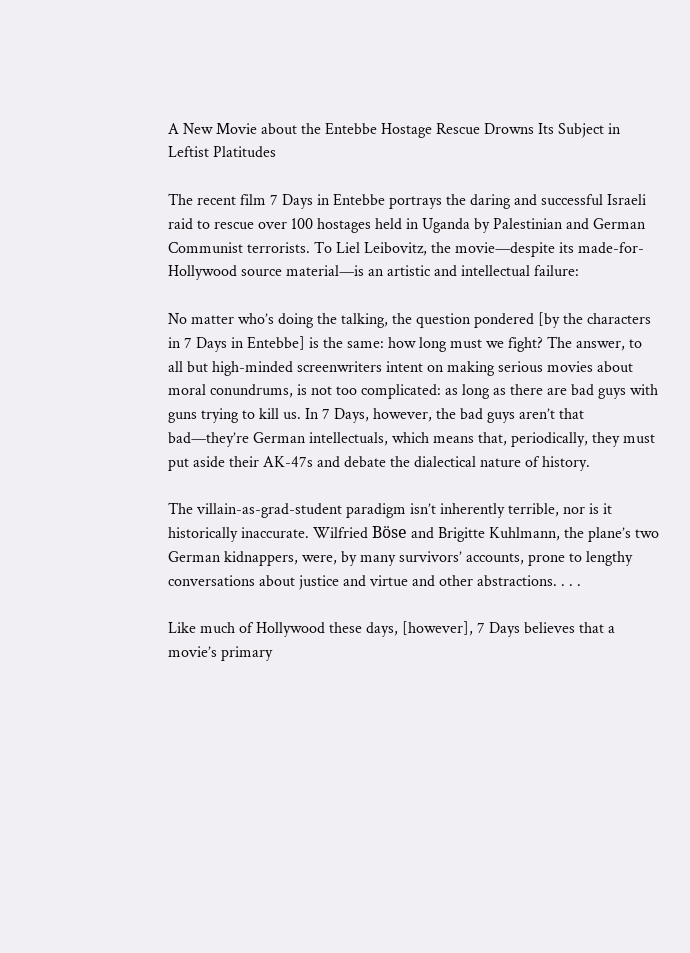A New Movie about the Entebbe Hostage Rescue Drowns Its Subject in Leftist Platitudes

The recent film 7 Days in Entebbe portrays the daring and successful Israeli raid to rescue over 100 hostages held in Uganda by Palestinian and German Communist terrorists. To Liel Leibovitz, the movie—despite its made-for-Hollywood source material—is an artistic and intellectual failure:

No matter who’s doing the talking, the question pondered [by the characters in 7 Days in Entebbe] is the same: how long must we fight? The answer, to all but high-minded screenwriters intent on making serious movies about moral conundrums, is not too complicated: as long as there are bad guys with guns trying to kill us. In 7 Days, however, the bad guys aren’t that bad—they’re German intellectuals, which means that, periodically, they must put aside their AK-47s and debate the dialectical nature of history.

The villain-as-grad-student paradigm isn’t inherently terrible, nor is it historically inaccurate. Wilfried Böse and Brigitte Kuhlmann, the plane’s two German kidnappers, were, by many survivors’ accounts, prone to lengthy conversations about justice and virtue and other abstractions. . . .

Like much of Hollywood these days, [however], 7 Days believes that a movie’s primary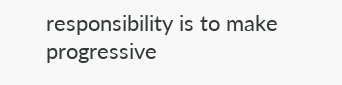responsibility is to make progressive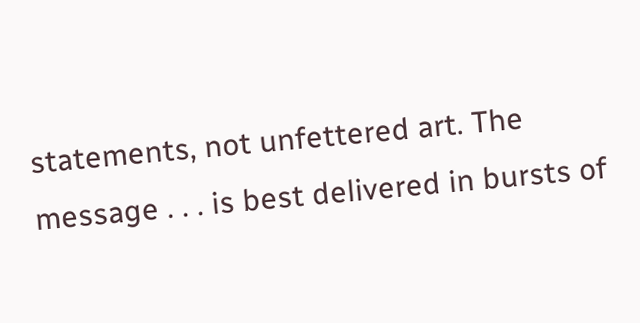statements, not unfettered art. The message . . . is best delivered in bursts of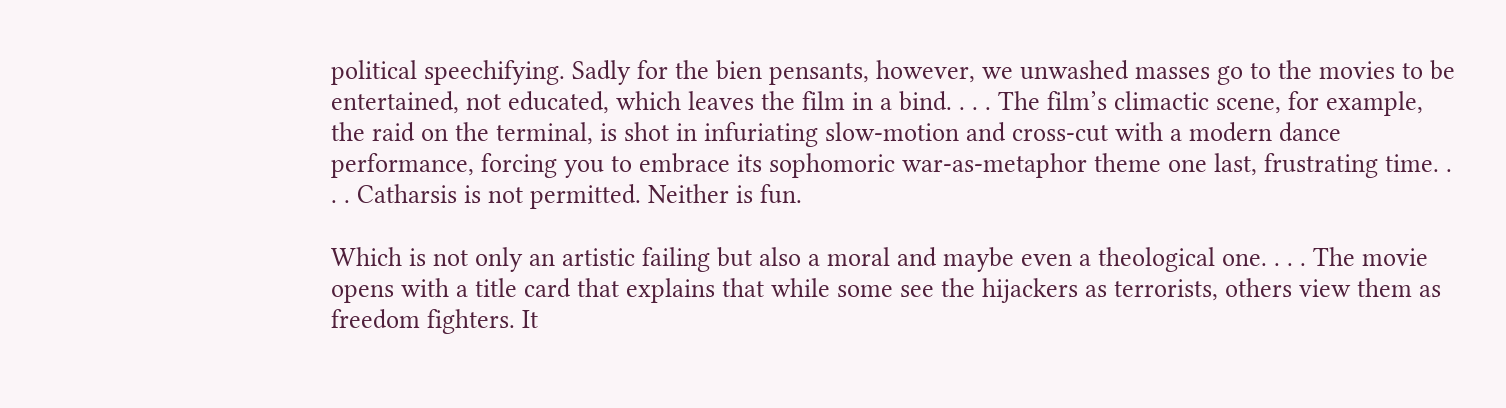political speechifying. Sadly for the bien pensants, however, we unwashed masses go to the movies to be entertained, not educated, which leaves the film in a bind. . . . The film’s climactic scene, for example, the raid on the terminal, is shot in infuriating slow-motion and cross-cut with a modern dance performance, forcing you to embrace its sophomoric war-as-metaphor theme one last, frustrating time. . . . Catharsis is not permitted. Neither is fun.

Which is not only an artistic failing but also a moral and maybe even a theological one. . . . The movie opens with a title card that explains that while some see the hijackers as terrorists, others view them as freedom fighters. It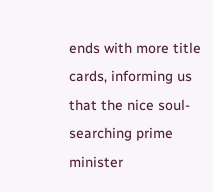ends with more title cards, informing us that the nice soul-searching prime minister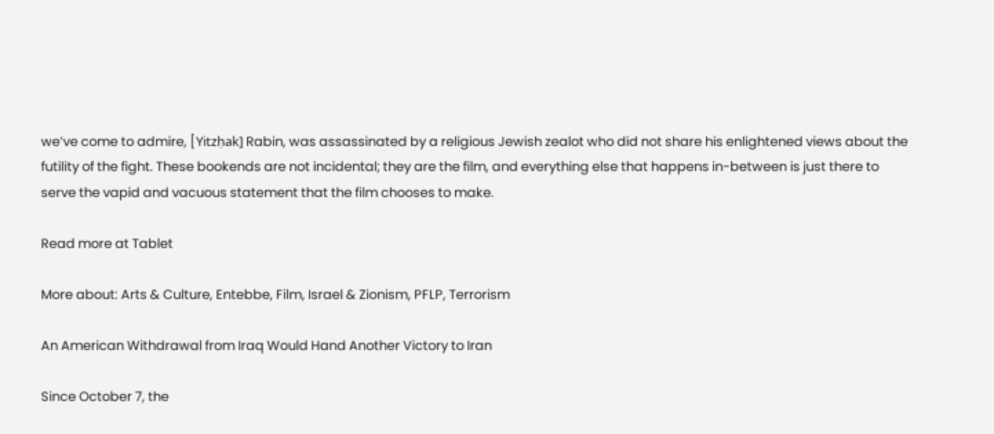we’ve come to admire, [Yitzḥak] Rabin, was assassinated by a religious Jewish zealot who did not share his enlightened views about the futility of the fight. These bookends are not incidental; they are the film, and everything else that happens in-between is just there to serve the vapid and vacuous statement that the film chooses to make.

Read more at Tablet

More about: Arts & Culture, Entebbe, Film, Israel & Zionism, PFLP, Terrorism

An American Withdrawal from Iraq Would Hand Another Victory to Iran

Since October 7, the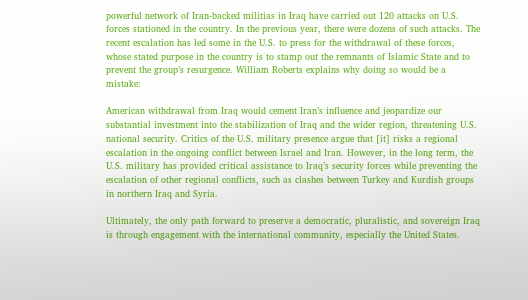powerful network of Iran-backed militias in Iraq have carried out 120 attacks on U.S. forces stationed in the country. In the previous year, there were dozens of such attacks. The recent escalation has led some in the U.S. to press for the withdrawal of these forces, whose stated purpose in the country is to stamp out the remnants of Islamic State and to prevent the group’s resurgence. William Roberts explains why doing so would be a mistake:

American withdrawal from Iraq would cement Iran’s influence and jeopardize our substantial investment into the stabilization of Iraq and the wider region, threatening U.S. national security. Critics of the U.S. military presence argue that [it] risks a regional escalation in the ongoing conflict between Israel and Iran. However, in the long term, the U.S. military has provided critical assistance to Iraq’s security forces while preventing the escalation of other regional conflicts, such as clashes between Turkey and Kurdish groups in northern Iraq and Syria.

Ultimately, the only path forward to preserve a democratic, pluralistic, and sovereign Iraq is through engagement with the international community, especially the United States.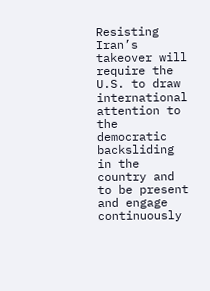Resisting Iran’s takeover will require the U.S. to draw international attention to the democratic backsliding in the country and to be present and engage continuously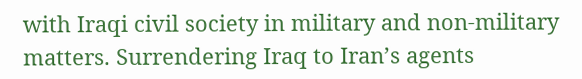with Iraqi civil society in military and non-military matters. Surrendering Iraq to Iran’s agents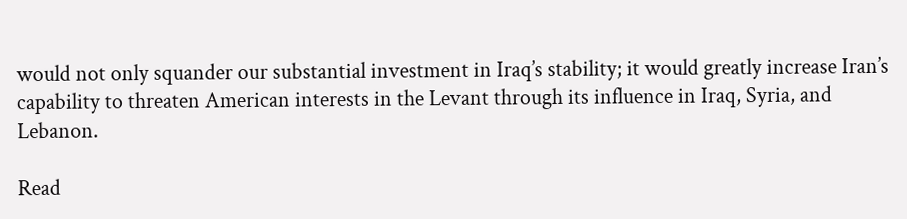would not only squander our substantial investment in Iraq’s stability; it would greatly increase Iran’s capability to threaten American interests in the Levant through its influence in Iraq, Syria, and Lebanon.

Read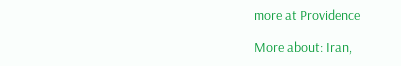more at Providence

More about: Iran,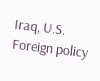Iraq, U.S. Foreign policy